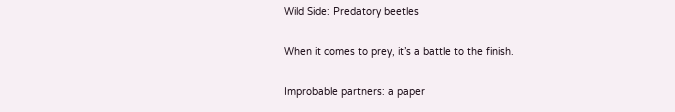Wild Side: Predatory beetles

When it comes to prey, it’s a battle to the finish.

Improbable partners: a paper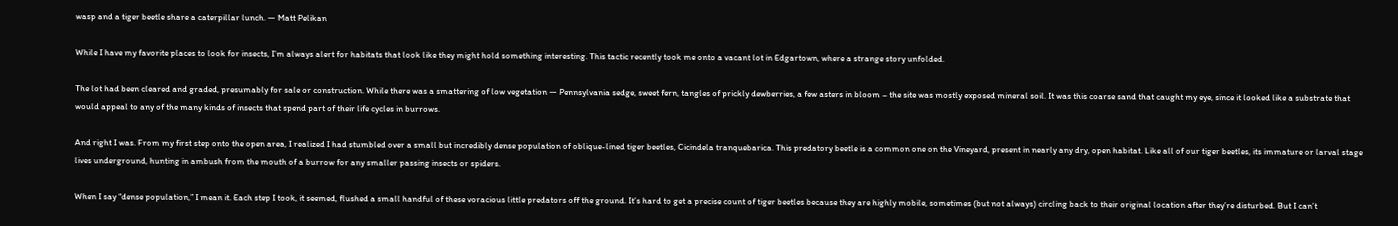wasp and a tiger beetle share a caterpillar lunch. — Matt Pelikan

While I have my favorite places to look for insects, I’m always alert for habitats that look like they might hold something interesting. This tactic recently took me onto a vacant lot in Edgartown, where a strange story unfolded.

The lot had been cleared and graded, presumably for sale or construction. While there was a smattering of low vegetation — Pennsylvania sedge, sweet fern, tangles of prickly dewberries, a few asters in bloom – the site was mostly exposed mineral soil. It was this coarse sand that caught my eye, since it looked like a substrate that would appeal to any of the many kinds of insects that spend part of their life cycles in burrows.

And right I was. From my first step onto the open area, I realized I had stumbled over a small but incredibly dense population of oblique-lined tiger beetles, Cicindela tranquebarica. This predatory beetle is a common one on the Vineyard, present in nearly any dry, open habitat. Like all of our tiger beetles, its immature or larval stage lives underground, hunting in ambush from the mouth of a burrow for any smaller passing insects or spiders.

When I say “dense population,” I mean it. Each step I took, it seemed, flushed a small handful of these voracious little predators off the ground. It’s hard to get a precise count of tiger beetles because they are highly mobile, sometimes (but not always) circling back to their original location after they’re disturbed. But I can’t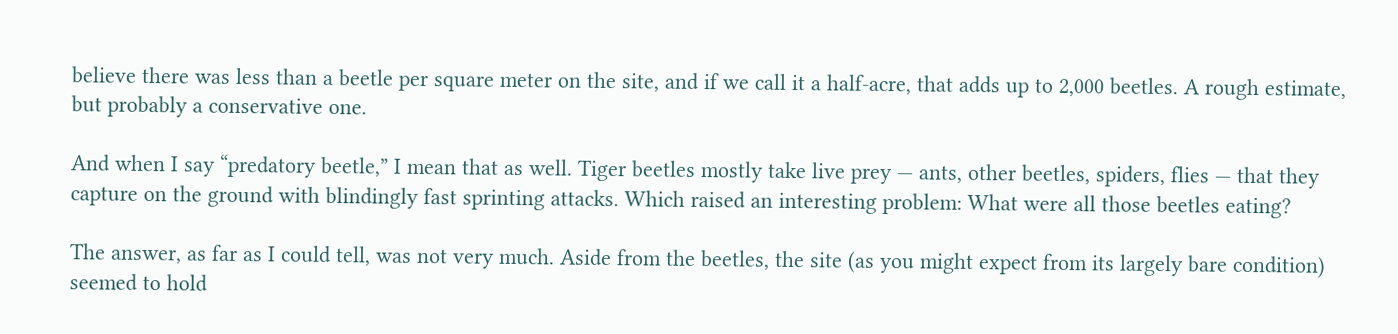believe there was less than a beetle per square meter on the site, and if we call it a half-acre, that adds up to 2,000 beetles. A rough estimate, but probably a conservative one.

And when I say “predatory beetle,” I mean that as well. Tiger beetles mostly take live prey — ants, other beetles, spiders, flies — that they capture on the ground with blindingly fast sprinting attacks. Which raised an interesting problem: What were all those beetles eating?

The answer, as far as I could tell, was not very much. Aside from the beetles, the site (as you might expect from its largely bare condition) seemed to hold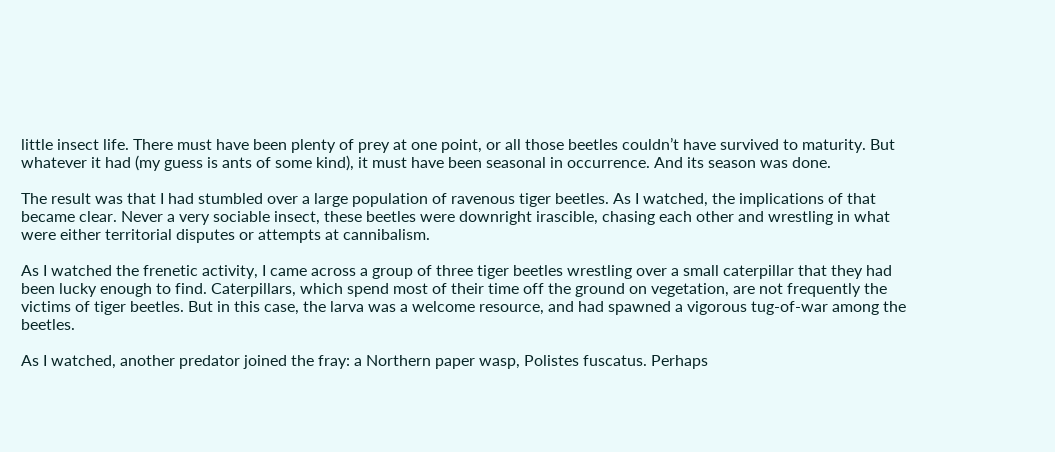little insect life. There must have been plenty of prey at one point, or all those beetles couldn’t have survived to maturity. But whatever it had (my guess is ants of some kind), it must have been seasonal in occurrence. And its season was done.

The result was that I had stumbled over a large population of ravenous tiger beetles. As I watched, the implications of that became clear. Never a very sociable insect, these beetles were downright irascible, chasing each other and wrestling in what were either territorial disputes or attempts at cannibalism.

As I watched the frenetic activity, I came across a group of three tiger beetles wrestling over a small caterpillar that they had been lucky enough to find. Caterpillars, which spend most of their time off the ground on vegetation, are not frequently the victims of tiger beetles. But in this case, the larva was a welcome resource, and had spawned a vigorous tug-of-war among the beetles.

As I watched, another predator joined the fray: a Northern paper wasp, Polistes fuscatus. Perhaps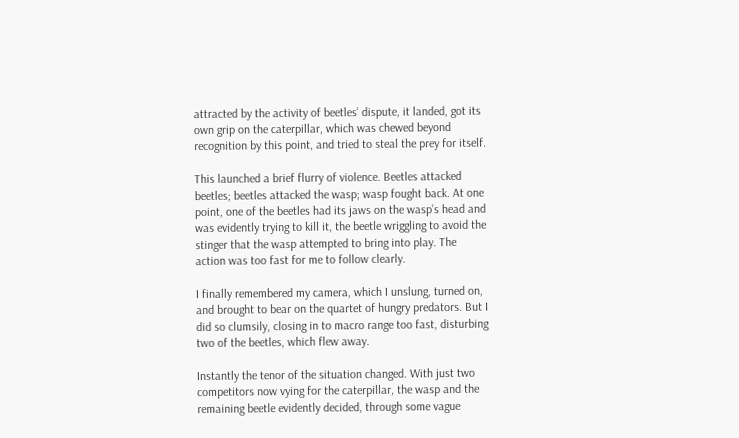attracted by the activity of beetles’ dispute, it landed, got its own grip on the caterpillar, which was chewed beyond recognition by this point, and tried to steal the prey for itself.

This launched a brief flurry of violence. Beetles attacked beetles; beetles attacked the wasp; wasp fought back. At one point, one of the beetles had its jaws on the wasp’s head and was evidently trying to kill it, the beetle wriggling to avoid the stinger that the wasp attempted to bring into play. The action was too fast for me to follow clearly.

I finally remembered my camera, which I unslung, turned on, and brought to bear on the quartet of hungry predators. But I did so clumsily, closing in to macro range too fast, disturbing two of the beetles, which flew away.

Instantly the tenor of the situation changed. With just two competitors now vying for the caterpillar, the wasp and the remaining beetle evidently decided, through some vague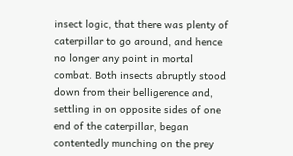insect logic, that there was plenty of caterpillar to go around, and hence no longer any point in mortal combat. Both insects abruptly stood down from their belligerence and, settling in on opposite sides of one end of the caterpillar, began contentedly munching on the prey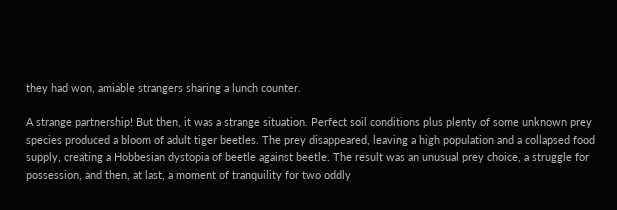they had won, amiable strangers sharing a lunch counter.

A strange partnership! But then, it was a strange situation. Perfect soil conditions plus plenty of some unknown prey species produced a bloom of adult tiger beetles. The prey disappeared, leaving a high population and a collapsed food supply, creating a Hobbesian dystopia of beetle against beetle. The result was an unusual prey choice, a struggle for possession, and then, at last, a moment of tranquility for two oddly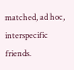matched, ad hoc, interspecific friends.